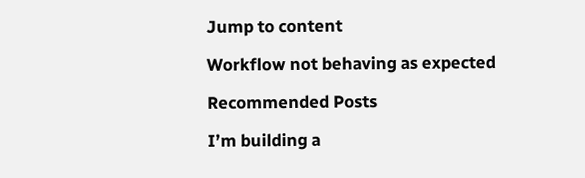Jump to content

Workflow not behaving as expected

Recommended Posts

I’m building a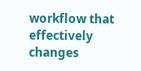workflow that effectively changes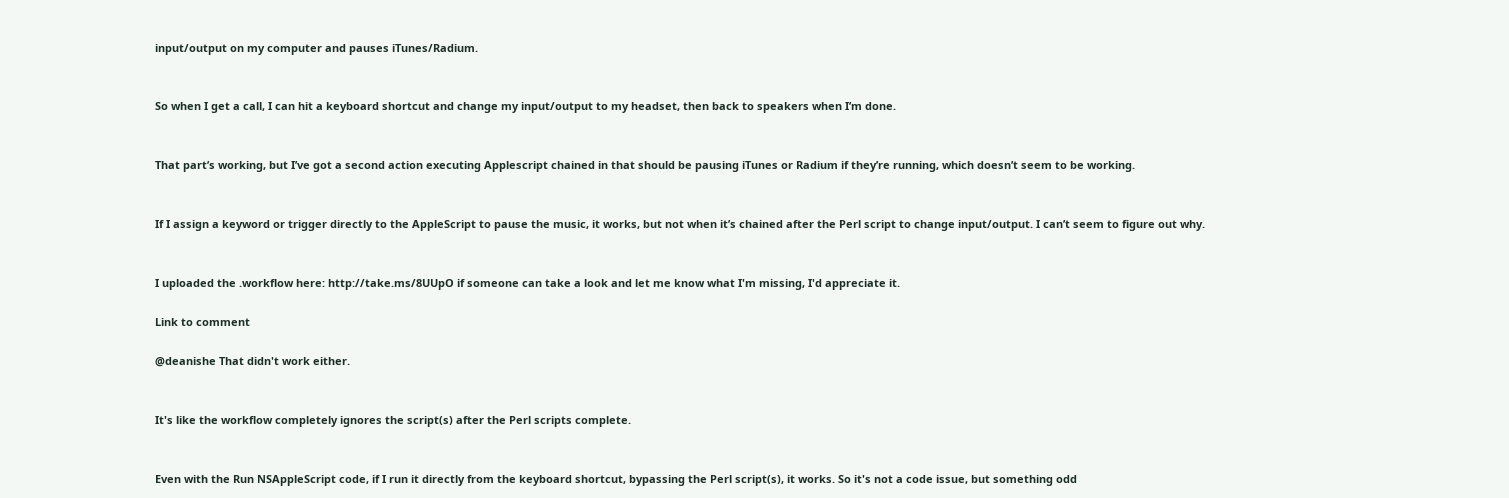input/output on my computer and pauses iTunes/Radium.


So when I get a call, I can hit a keyboard shortcut and change my input/output to my headset, then back to speakers when I’m done.


That part’s working, but I’ve got a second action executing Applescript chained in that should be pausing iTunes or Radium if they’re running, which doesn’t seem to be working.


If I assign a keyword or trigger directly to the AppleScript to pause the music, it works, but not when it’s chained after the Perl script to change input/output. I can’t seem to figure out why.


I uploaded the .workflow here: http://take.ms/8UUpO if someone can take a look and let me know what I'm missing, I'd appreciate it.

Link to comment

@deanishe That didn't work either.


It's like the workflow completely ignores the script(s) after the Perl scripts complete.


Even with the Run NSAppleScript code, if I run it directly from the keyboard shortcut, bypassing the Perl script(s), it works. So it's not a code issue, but something odd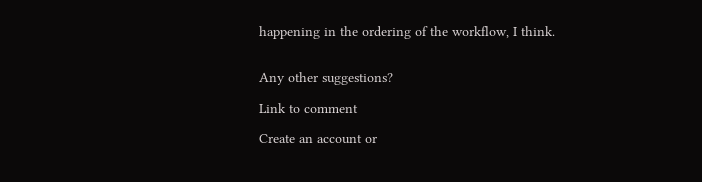happening in the ordering of the workflow, I think.


Any other suggestions?

Link to comment

Create an account or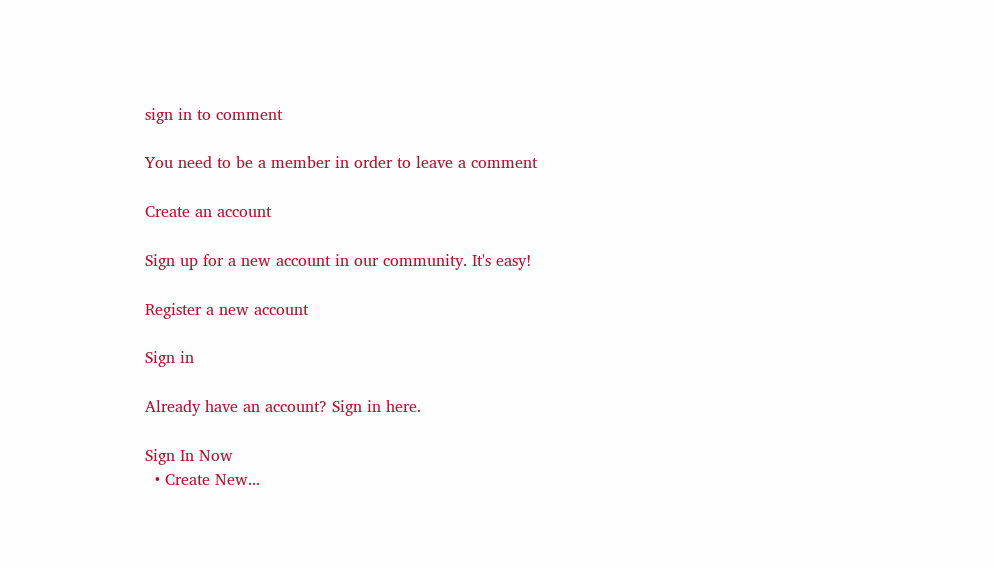sign in to comment

You need to be a member in order to leave a comment

Create an account

Sign up for a new account in our community. It's easy!

Register a new account

Sign in

Already have an account? Sign in here.

Sign In Now
  • Create New...